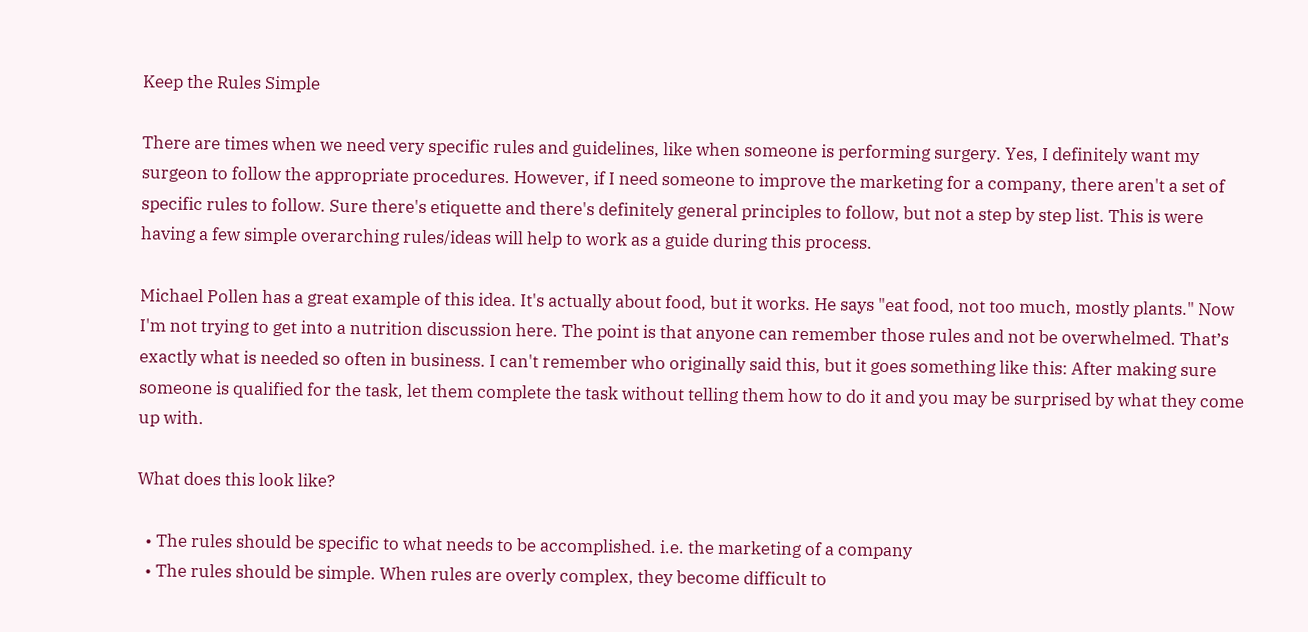Keep the Rules Simple

There are times when we need very specific rules and guidelines, like when someone is performing surgery. Yes, I definitely want my surgeon to follow the appropriate procedures. However, if I need someone to improve the marketing for a company, there aren't a set of specific rules to follow. Sure there's etiquette and there's definitely general principles to follow, but not a step by step list. This is were having a few simple overarching rules/ideas will help to work as a guide during this process.

Michael Pollen has a great example of this idea. It's actually about food, but it works. He says "eat food, not too much, mostly plants." Now I'm not trying to get into a nutrition discussion here. The point is that anyone can remember those rules and not be overwhelmed. That’s exactly what is needed so often in business. I can't remember who originally said this, but it goes something like this: After making sure someone is qualified for the task, let them complete the task without telling them how to do it and you may be surprised by what they come up with.

What does this look like?

  • The rules should be specific to what needs to be accomplished. i.e. the marketing of a company
  • The rules should be simple. When rules are overly complex, they become difficult to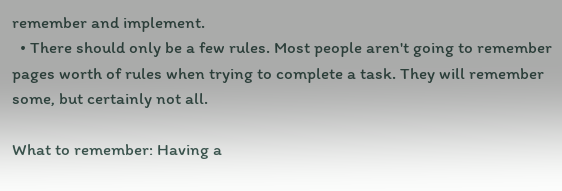remember and implement.
  • There should only be a few rules. Most people aren't going to remember pages worth of rules when trying to complete a task. They will remember some, but certainly not all.

What to remember: Having a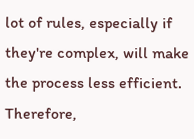lot of rules, especially if they're complex, will make the process less efficient. Therefore,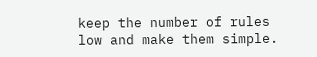keep the number of rules low and make them simple.